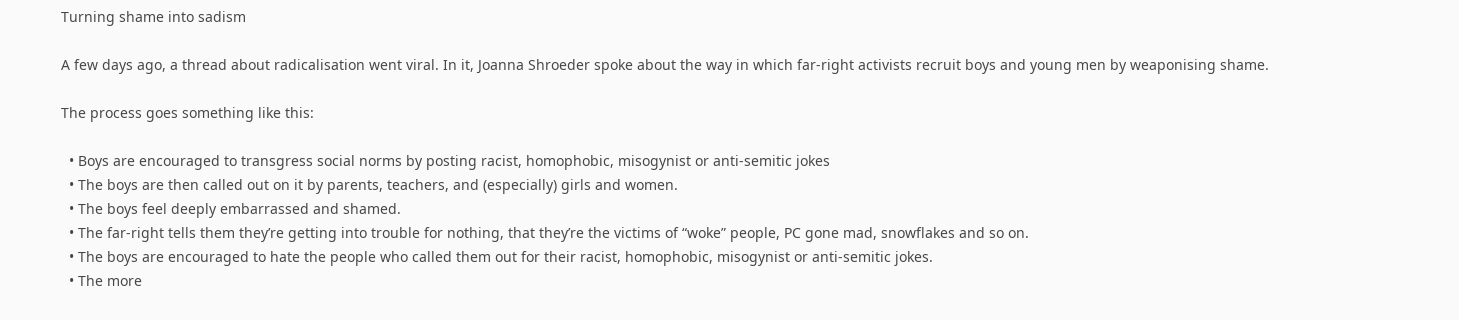Turning shame into sadism

A few days ago, a thread about radicalisation went viral. In it, Joanna Shroeder spoke about the way in which far-right activists recruit boys and young men by weaponising shame.

The process goes something like this:

  • Boys are encouraged to transgress social norms by posting racist, homophobic, misogynist or anti-semitic jokes
  • The boys are then called out on it by parents, teachers, and (especially) girls and women.
  • The boys feel deeply embarrassed and shamed.
  • The far-right tells them they’re getting into trouble for nothing, that they’re the victims of “woke” people, PC gone mad, snowflakes and so on.
  • The boys are encouraged to hate the people who called them out for their racist, homophobic, misogynist or anti-semitic jokes.
  • The more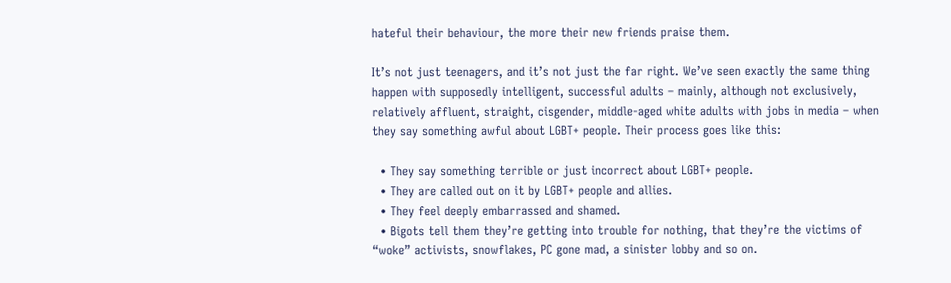hateful their behaviour, the more their new friends praise them.

It’s not just teenagers, and it’s not just the far right. We’ve seen exactly the same thing happen with supposedly intelligent, successful adults – mainly, although not exclusively, relatively affluent, straight, cisgender, middle-aged white adults with jobs in media – when they say something awful about LGBT+ people. Their process goes like this:

  • They say something terrible or just incorrect about LGBT+ people.
  • They are called out on it by LGBT+ people and allies.
  • They feel deeply embarrassed and shamed.
  • Bigots tell them they’re getting into trouble for nothing, that they’re the victims of “woke” activists, snowflakes, PC gone mad, a sinister lobby and so on.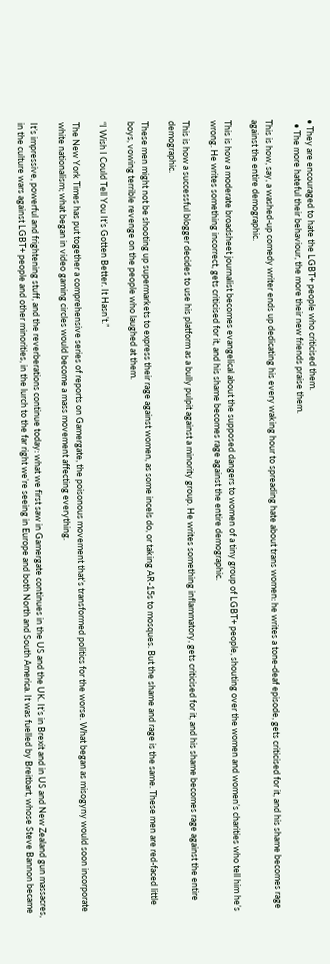• They are encouraged to hate the LGBT+ people who criticised them.
  • The more hateful their behaviour, the more their new friends praise them.

This is how, say, a washed-up comedy writer ends up dedicating his every waking hour to spreading hate about trans women: he writes a tone-deaf episode, gets criticised for it, and his shame becomes rage against the entire demographic.

This is how a moderate broadsheet journalist becomes evangelical about the supposed dangers to women of a tiny group of LGBT+ people, shouting over the women and women’s charities who tell him he’s wrong. He writes something incorrect, gets criticised for it, and his shame becomes rage against the entire demographic.

This is how a successful blogger decides to use his platform as a bully pulpit against a minority group. He writes something inflammatory, gets criticised for it, and his shame becomes rage against the entire demographic.

These men might not be shooting up supermarkets to express their rage against women, as some incels do, or taking AR-15s to mosques. But the shame and rage is the same. These men are red-faced little boys, vowing terrible revenge on the people who laughed at them.

“I Wish I Could Tell You It’s Gotten Better. It Hasn’t.”

The New York Times has put together a comprehensive series of reports on Gamergate, the poisonous movement that’s transformed politics for the worse. What began as misogyny would soon incorporate white nationalism; what began in video gaming circles would become a mass movement affecting everything.

It’s impressive, powerful and frightening stuff, and the reverberations continue today: what we first saw in Gamergate continues in the US and the UK. It’s in Brexit and in US and New Zealand gun massacres, in the culture wars against LGBT+ people and other minorities, in the lurch to the far right we’re seeing in Europe and both North and South America. It was fuelled by Breitbart, whose Steve Bannon became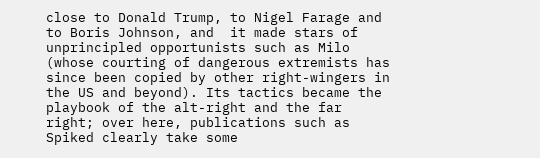close to Donald Trump, to Nigel Farage and to Boris Johnson, and  it made stars of unprincipled opportunists such as Milo (whose courting of dangerous extremists has since been copied by other right-wingers in the US and beyond). Its tactics became the playbook of the alt-right and the far right; over here, publications such as Spiked clearly take some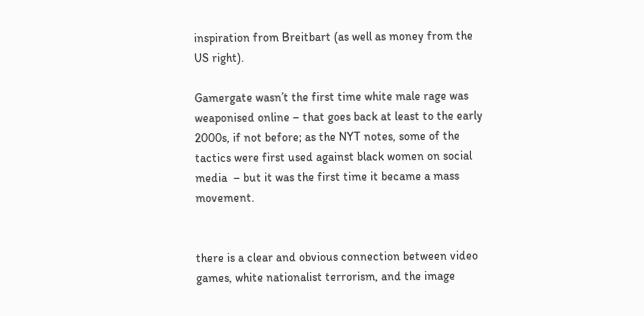inspiration from Breitbart (as well as money from the US right).

Gamergate wasn’t the first time white male rage was weaponised online – that goes back at least to the early 2000s, if not before; as the NYT notes, some of the tactics were first used against black women on social media  – but it was the first time it became a mass movement.


there is a clear and obvious connection between video games, white nationalist terrorism, and the image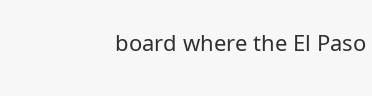board where the El Paso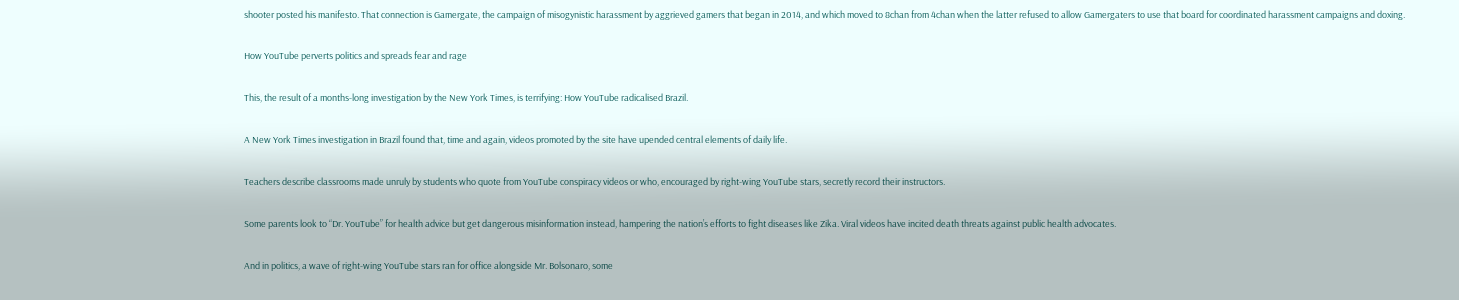shooter posted his manifesto. That connection is Gamergate, the campaign of misogynistic harassment by aggrieved gamers that began in 2014, and which moved to 8chan from 4chan when the latter refused to allow Gamergaters to use that board for coordinated harassment campaigns and doxing.

How YouTube perverts politics and spreads fear and rage

This, the result of a months-long investigation by the New York Times, is terrifying: How YouTube radicalised Brazil.

A New York Times investigation in Brazil found that, time and again, videos promoted by the site have upended central elements of daily life.

Teachers describe classrooms made unruly by students who quote from YouTube conspiracy videos or who, encouraged by right-wing YouTube stars, secretly record their instructors.

Some parents look to “Dr. YouTube” for health advice but get dangerous misinformation instead, hampering the nation’s efforts to fight diseases like Zika. Viral videos have incited death threats against public health advocates.

And in politics, a wave of right-wing YouTube stars ran for office alongside Mr. Bolsonaro, some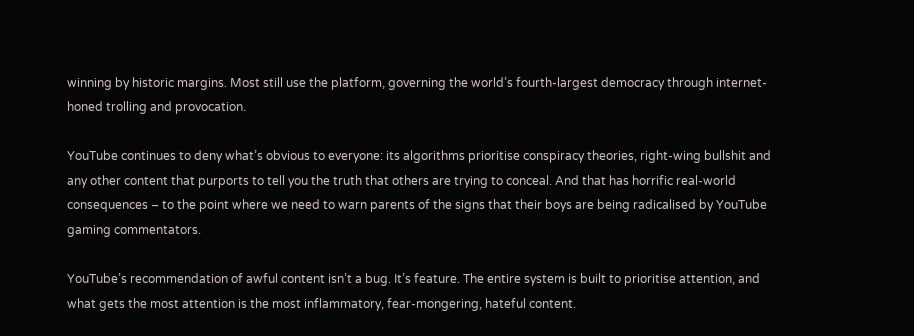winning by historic margins. Most still use the platform, governing the world’s fourth-largest democracy through internet-honed trolling and provocation.

YouTube continues to deny what’s obvious to everyone: its algorithms prioritise conspiracy theories, right-wing bullshit and any other content that purports to tell you the truth that others are trying to conceal. And that has horrific real-world consequences – to the point where we need to warn parents of the signs that their boys are being radicalised by YouTube gaming commentators.

YouTube’s recommendation of awful content isn’t a bug. It’s feature. The entire system is built to prioritise attention, and what gets the most attention is the most inflammatory, fear-mongering, hateful content.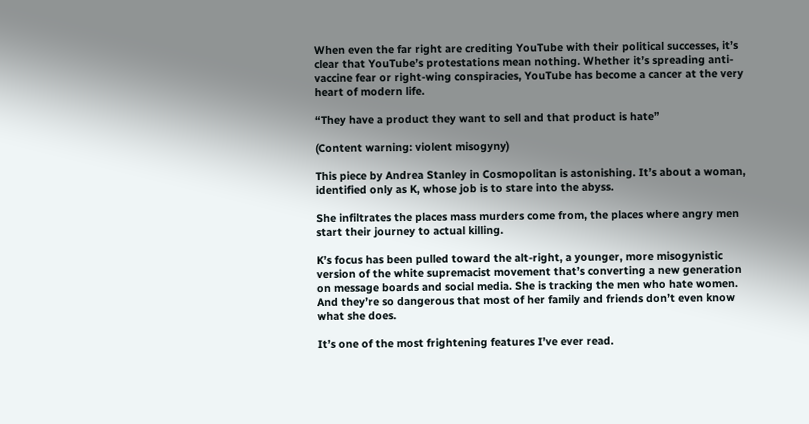When even the far right are crediting YouTube with their political successes, it’s clear that YouTube’s protestations mean nothing. Whether it’s spreading anti-vaccine fear or right-wing conspiracies, YouTube has become a cancer at the very heart of modern life.

“They have a product they want to sell and that product is hate”

(Content warning: violent misogyny)

This piece by Andrea Stanley in Cosmopolitan is astonishing. It’s about a woman, identified only as K, whose job is to stare into the abyss.

She infiltrates the places mass murders come from, the places where angry men start their journey to actual killing.

K’s focus has been pulled toward the alt-right, a younger, more misogynistic version of the white supremacist movement that’s converting a new generation on message boards and social media. She is tracking the men who hate women. And they’re so dangerous that most of her family and friends don’t even know what she does.

It’s one of the most frightening features I’ve ever read.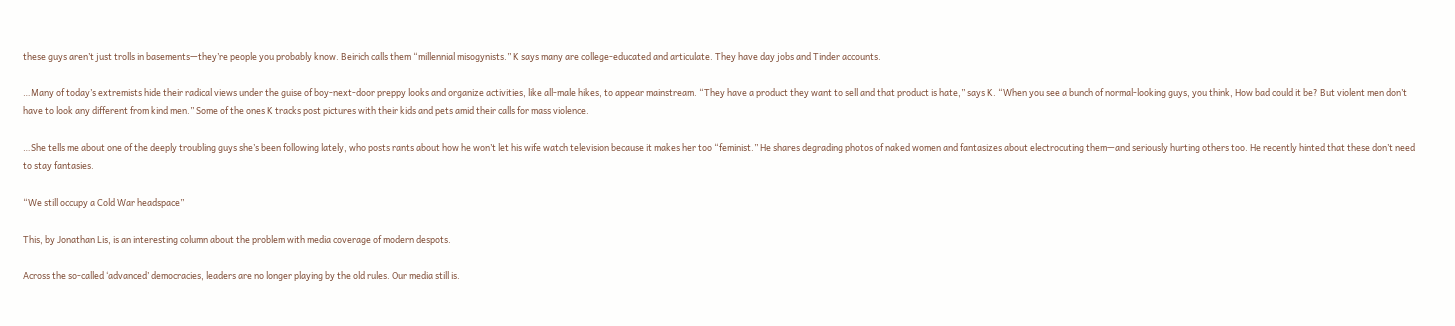these guys aren’t just trolls in basements—they’re people you probably know. Beirich calls them “millennial misogynists.” K says many are college-educated and articulate. They have day jobs and Tinder accounts.

…Many of today’s extremists hide their radical views under the guise of boy-next-door preppy looks and organize activities, like all-male hikes, to appear mainstream. “They have a product they want to sell and that product is hate,” says K. “When you see a bunch of normal-looking guys, you think, How bad could it be? But violent men don’t have to look any different from kind men.” Some of the ones K tracks post pictures with their kids and pets amid their calls for mass violence.

…She tells me about one of the deeply troubling guys she’s been following lately, who posts rants about how he won’t let his wife watch television because it makes her too “feminist.” He shares degrading photos of naked women and fantasizes about electrocuting them—and seriously hurting others too. He recently hinted that these don’t need to stay fantasies.

“We still occupy a Cold War headspace”

This, by Jonathan Lis, is an interesting column about the problem with media coverage of modern despots.

Across the so-called ‘advanced’ democracies, leaders are no longer playing by the old rules. Our media still is.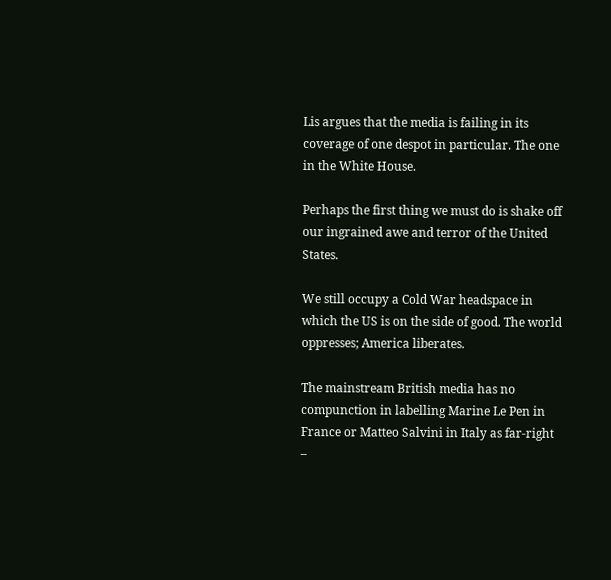Lis argues that the media is failing in its coverage of one despot in particular. The one in the White House.

Perhaps the first thing we must do is shake off our ingrained awe and terror of the United States.

We still occupy a Cold War headspace in which the US is on the side of good. The world oppresses; America liberates.

The mainstream British media has no compunction in labelling Marine Le Pen in France or Matteo Salvini in Italy as far-right –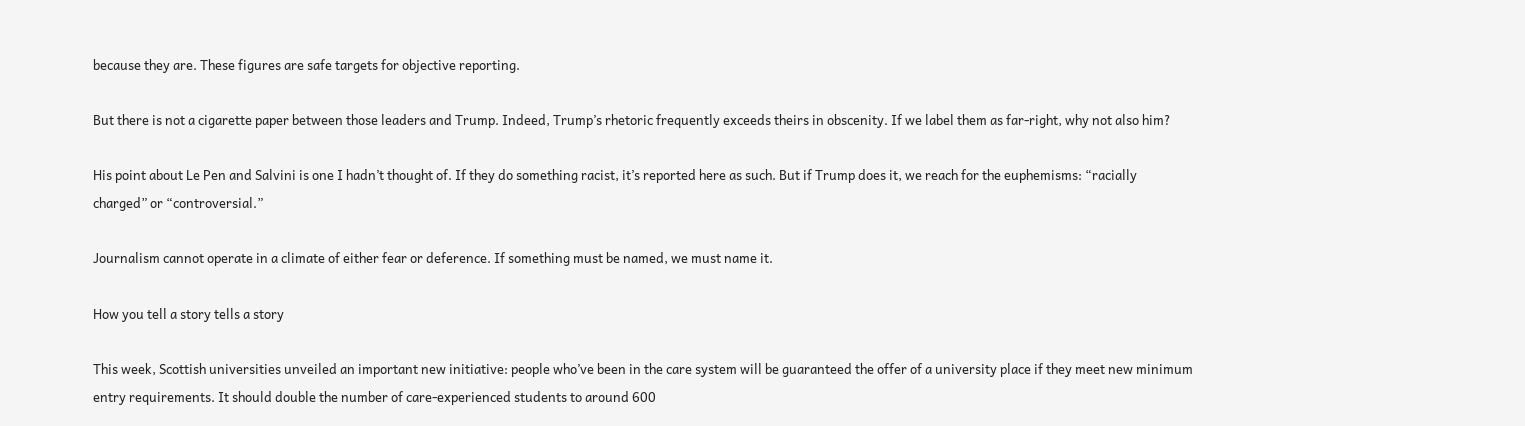because they are. These figures are safe targets for objective reporting.

But there is not a cigarette paper between those leaders and Trump. Indeed, Trump’s rhetoric frequently exceeds theirs in obscenity. If we label them as far-right, why not also him?

His point about Le Pen and Salvini is one I hadn’t thought of. If they do something racist, it’s reported here as such. But if Trump does it, we reach for the euphemisms: “racially charged” or “controversial.”

Journalism cannot operate in a climate of either fear or deference. If something must be named, we must name it.

How you tell a story tells a story

This week, Scottish universities unveiled an important new initiative: people who’ve been in the care system will be guaranteed the offer of a university place if they meet new minimum entry requirements. It should double the number of care-experienced students to around 600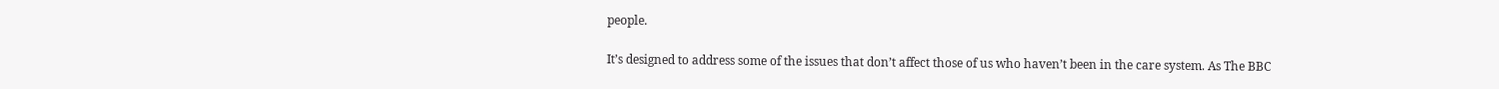people.

It’s designed to address some of the issues that don’t affect those of us who haven’t been in the care system. As The BBC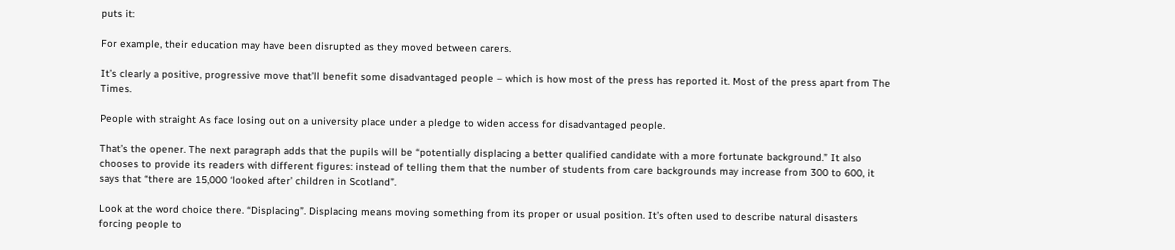puts it:

For example, their education may have been disrupted as they moved between carers.

It’s clearly a positive, progressive move that’ll benefit some disadvantaged people – which is how most of the press has reported it. Most of the press apart from The Times.

People with straight As face losing out on a university place under a pledge to widen access for disadvantaged people.

That’s the opener. The next paragraph adds that the pupils will be “potentially displacing a better qualified candidate with a more fortunate background.” It also chooses to provide its readers with different figures: instead of telling them that the number of students from care backgrounds may increase from 300 to 600, it says that “there are 15,000 ‘looked after’ children in Scotland”.

Look at the word choice there. “Displacing”. Displacing means moving something from its proper or usual position. It’s often used to describe natural disasters forcing people to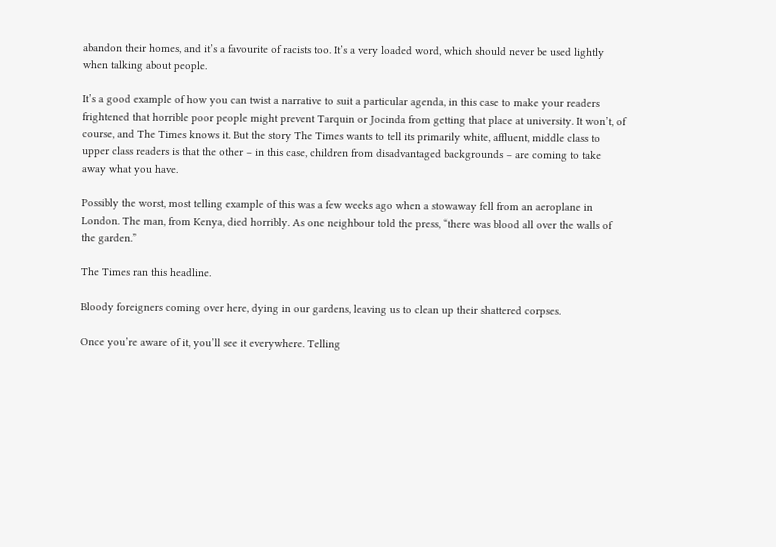abandon their homes, and it’s a favourite of racists too. It’s a very loaded word, which should never be used lightly when talking about people.

It’s a good example of how you can twist a narrative to suit a particular agenda, in this case to make your readers frightened that horrible poor people might prevent Tarquin or Jocinda from getting that place at university. It won’t, of course, and The Times knows it. But the story The Times wants to tell its primarily white, affluent, middle class to upper class readers is that the other – in this case, children from disadvantaged backgrounds – are coming to take away what you have.

Possibly the worst, most telling example of this was a few weeks ago when a stowaway fell from an aeroplane in London. The man, from Kenya, died horribly. As one neighbour told the press, “there was blood all over the walls of the garden.”

The Times ran this headline.

Bloody foreigners coming over here, dying in our gardens, leaving us to clean up their shattered corpses.

Once you’re aware of it, you’ll see it everywhere. Telling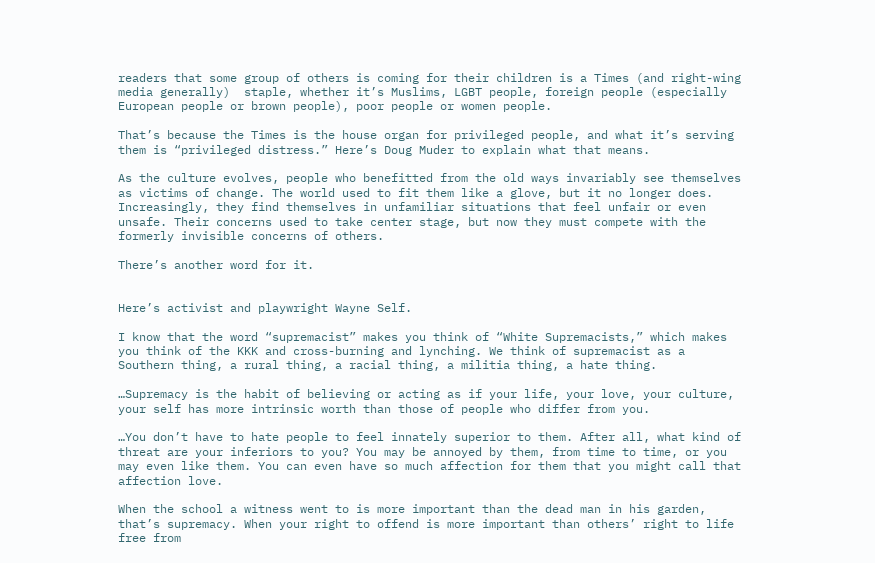readers that some group of others is coming for their children is a Times (and right-wing media generally)  staple, whether it’s Muslims, LGBT people, foreign people (especially European people or brown people), poor people or women people.

That’s because the Times is the house organ for privileged people, and what it’s serving them is “privileged distress.” Here’s Doug Muder to explain what that means.

As the culture evolves, people who benefitted from the old ways invariably see themselves as victims of change. The world used to fit them like a glove, but it no longer does. Increasingly, they find themselves in unfamiliar situations that feel unfair or even unsafe. Their concerns used to take center stage, but now they must compete with the formerly invisible concerns of others.

There’s another word for it.


Here’s activist and playwright Wayne Self.

I know that the word “supremacist” makes you think of “White Supremacists,” which makes you think of the KKK and cross-burning and lynching. We think of supremacist as a Southern thing, a rural thing, a racial thing, a militia thing, a hate thing.

…Supremacy is the habit of believing or acting as if your life, your love, your culture, your self has more intrinsic worth than those of people who differ from you.

…You don’t have to hate people to feel innately superior to them. After all, what kind of threat are your inferiors to you? You may be annoyed by them, from time to time, or you may even like them. You can even have so much affection for them that you might call that affection love.

When the school a witness went to is more important than the dead man in his garden, that’s supremacy. When your right to offend is more important than others’ right to life free from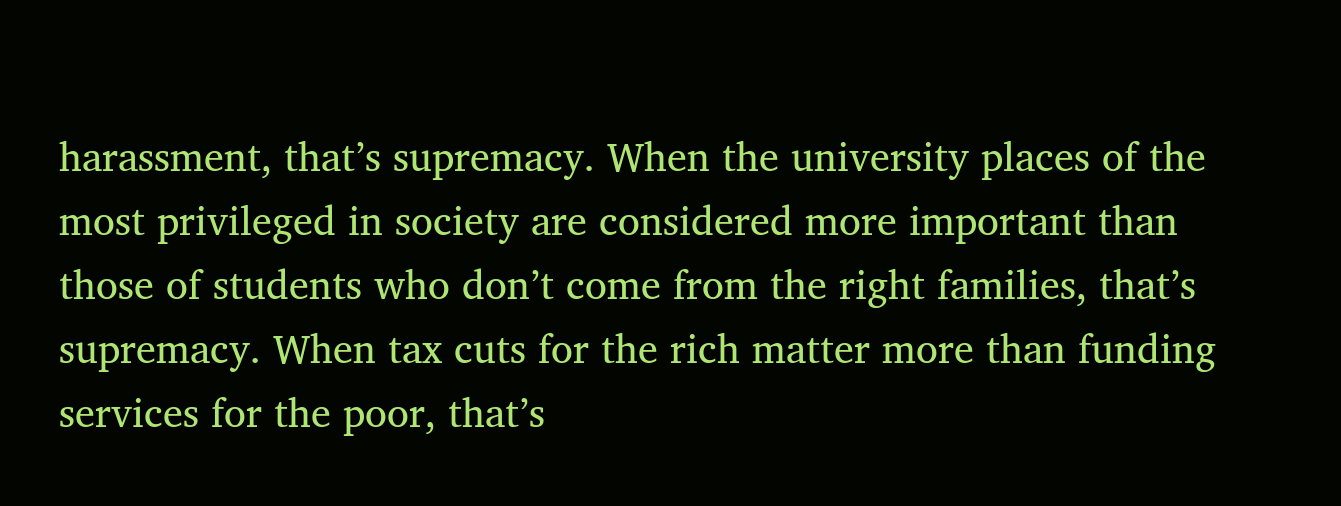harassment, that’s supremacy. When the university places of the most privileged in society are considered more important than those of students who don’t come from the right families, that’s supremacy. When tax cuts for the rich matter more than funding services for the poor, that’s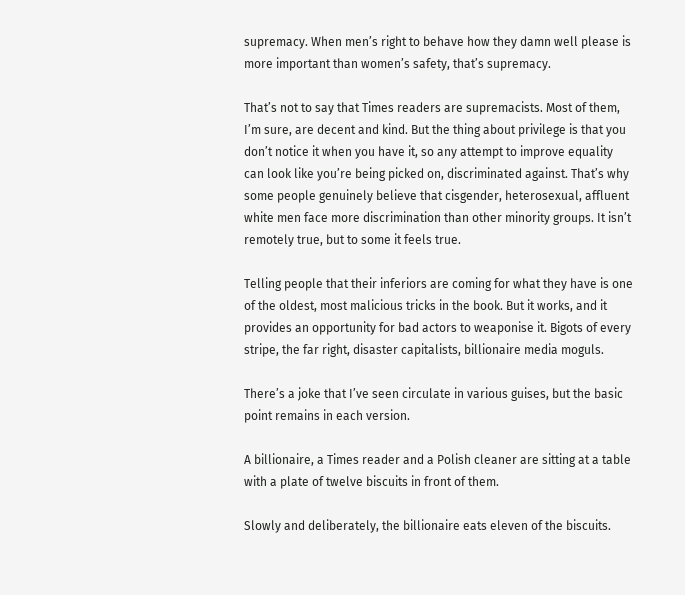supremacy. When men’s right to behave how they damn well please is more important than women’s safety, that’s supremacy.

That’s not to say that Times readers are supremacists. Most of them, I’m sure, are decent and kind. But the thing about privilege is that you don’t notice it when you have it, so any attempt to improve equality can look like you’re being picked on, discriminated against. That’s why some people genuinely believe that cisgender, heterosexual, affluent white men face more discrimination than other minority groups. It isn’t remotely true, but to some it feels true.

Telling people that their inferiors are coming for what they have is one of the oldest, most malicious tricks in the book. But it works, and it provides an opportunity for bad actors to weaponise it. Bigots of every stripe, the far right, disaster capitalists, billionaire media moguls.

There’s a joke that I’ve seen circulate in various guises, but the basic point remains in each version.

A billionaire, a Times reader and a Polish cleaner are sitting at a table with a plate of twelve biscuits in front of them.

Slowly and deliberately, the billionaire eats eleven of the biscuits.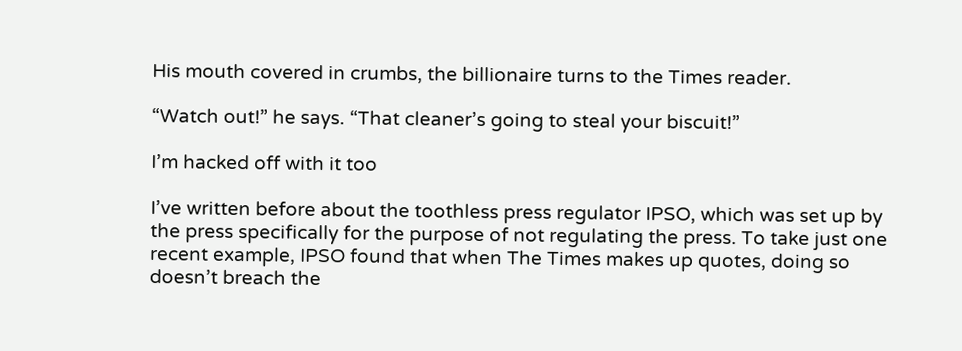His mouth covered in crumbs, the billionaire turns to the Times reader.

“Watch out!” he says. “That cleaner’s going to steal your biscuit!”

I’m hacked off with it too

I’ve written before about the toothless press regulator IPSO, which was set up by the press specifically for the purpose of not regulating the press. To take just one recent example, IPSO found that when The Times makes up quotes, doing so doesn’t breach the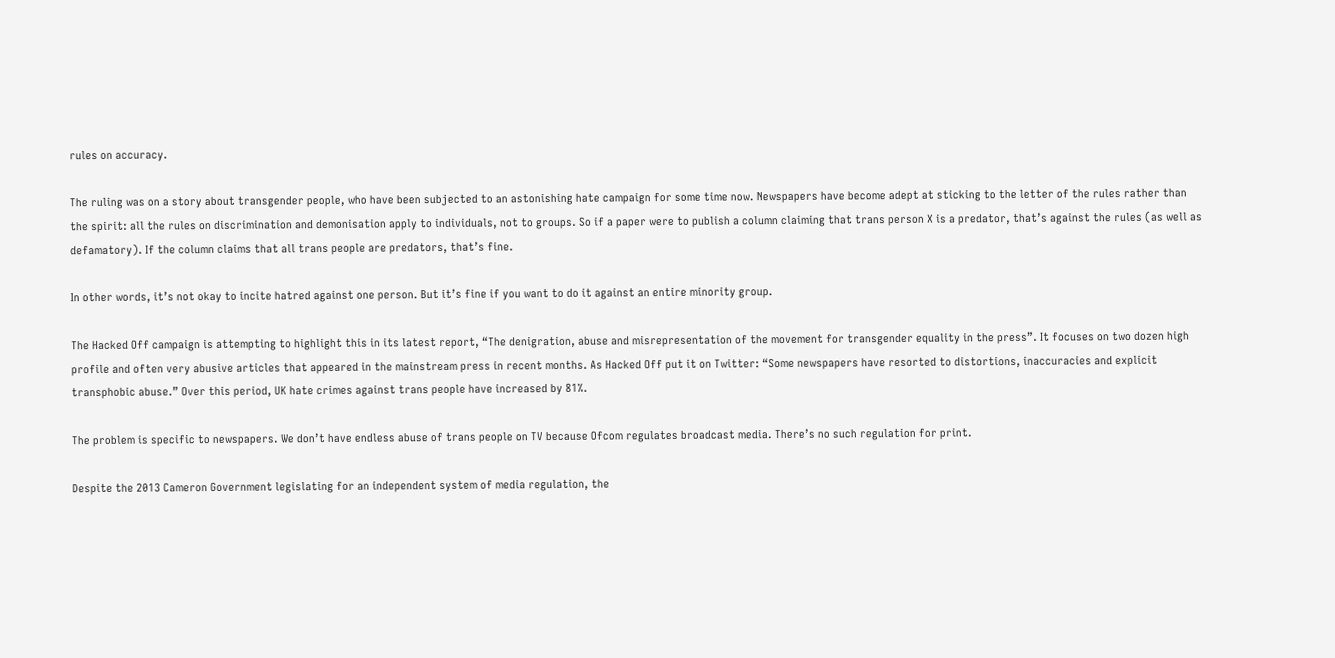rules on accuracy.

The ruling was on a story about transgender people, who have been subjected to an astonishing hate campaign for some time now. Newspapers have become adept at sticking to the letter of the rules rather than the spirit: all the rules on discrimination and demonisation apply to individuals, not to groups. So if a paper were to publish a column claiming that trans person X is a predator, that’s against the rules (as well as defamatory). If the column claims that all trans people are predators, that’s fine.

In other words, it’s not okay to incite hatred against one person. But it’s fine if you want to do it against an entire minority group.

The Hacked Off campaign is attempting to highlight this in its latest report, “The denigration, abuse and misrepresentation of the movement for transgender equality in the press”. It focuses on two dozen high profile and often very abusive articles that appeared in the mainstream press in recent months. As Hacked Off put it on Twitter: “Some newspapers have resorted to distortions, inaccuracies and explicit transphobic abuse.” Over this period, UK hate crimes against trans people have increased by 81%.

The problem is specific to newspapers. We don’t have endless abuse of trans people on TV because Ofcom regulates broadcast media. There’s no such regulation for print.

Despite the 2013 Cameron Government legislating for an independent system of media regulation, the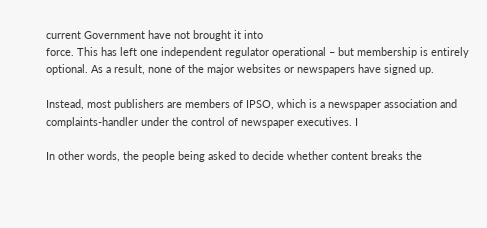current Government have not brought it into
force. This has left one independent regulator operational – but membership is entirely optional. As a result, none of the major websites or newspapers have signed up.

Instead, most publishers are members of IPSO, which is a newspaper association and complaints-handler under the control of newspaper executives. I

In other words, the people being asked to decide whether content breaks the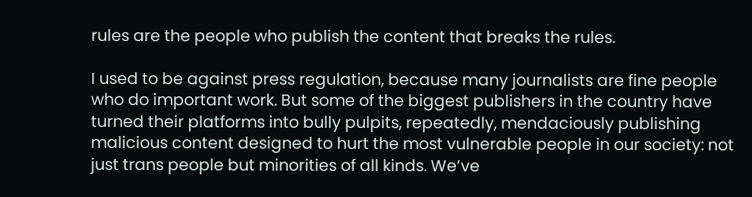rules are the people who publish the content that breaks the rules.

I used to be against press regulation, because many journalists are fine people who do important work. But some of the biggest publishers in the country have turned their platforms into bully pulpits, repeatedly, mendaciously publishing malicious content designed to hurt the most vulnerable people in our society: not just trans people but minorities of all kinds. We’ve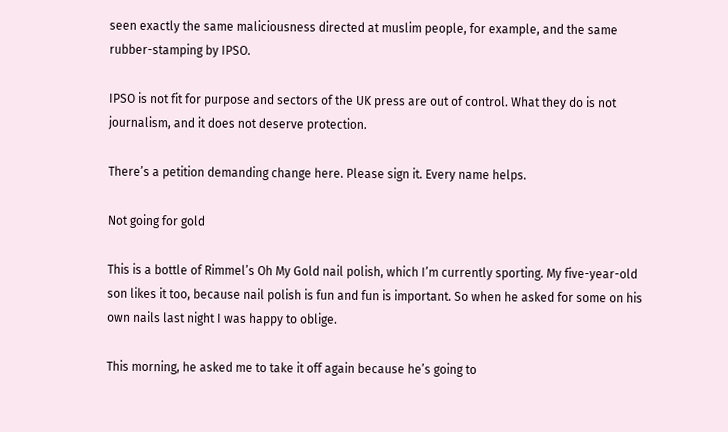seen exactly the same maliciousness directed at muslim people, for example, and the same rubber-stamping by IPSO.

IPSO is not fit for purpose and sectors of the UK press are out of control. What they do is not journalism, and it does not deserve protection.

There’s a petition demanding change here. Please sign it. Every name helps.

Not going for gold

This is a bottle of Rimmel’s Oh My Gold nail polish, which I’m currently sporting. My five-year-old son likes it too, because nail polish is fun and fun is important. So when he asked for some on his own nails last night I was happy to oblige.

This morning, he asked me to take it off again because he’s going to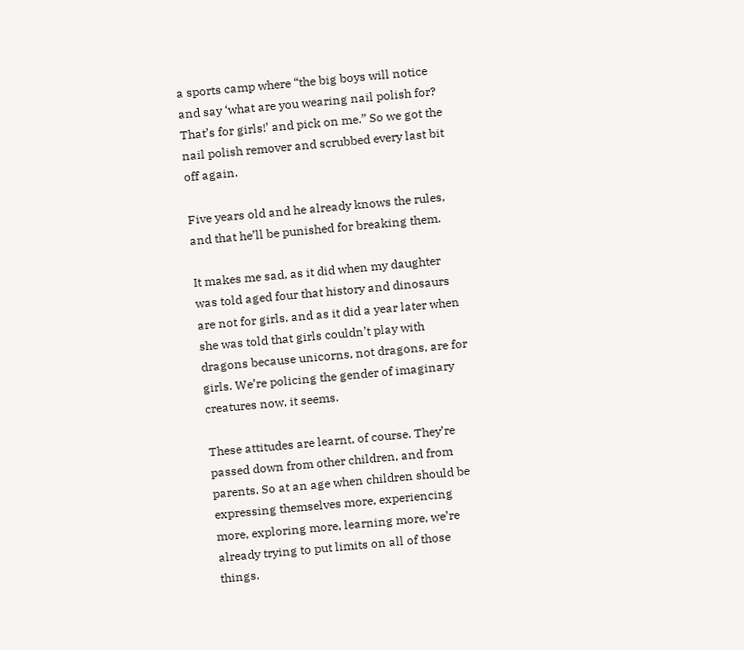a sports camp where “the big boys will notice and say ‘what are you wearing nail polish for? That’s for girls!’ and pick on me.” So we got the nail polish remover and scrubbed every last bit off again.

Five years old and he already knows the rules, and that he’ll be punished for breaking them.

It makes me sad, as it did when my daughter was told aged four that history and dinosaurs are not for girls, and as it did a year later when she was told that girls couldn’t play with dragons because unicorns, not dragons, are for girls. We’re policing the gender of imaginary creatures now, it seems.

These attitudes are learnt, of course. They’re passed down from other children, and from parents. So at an age when children should be expressing themselves more, experiencing more, exploring more, learning more, we’re already trying to put limits on all of those things.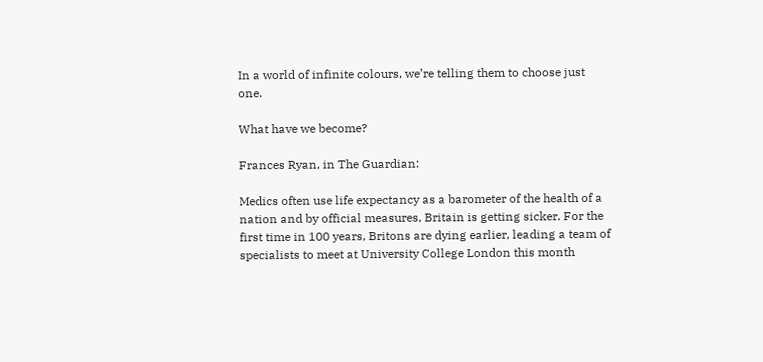In a world of infinite colours, we’re telling them to choose just one.

What have we become?

Frances Ryan, in The Guardian:

Medics often use life expectancy as a barometer of the health of a nation and by official measures, Britain is getting sicker. For the first time in 100 years, Britons are dying earlier, leading a team of specialists to meet at University College London this month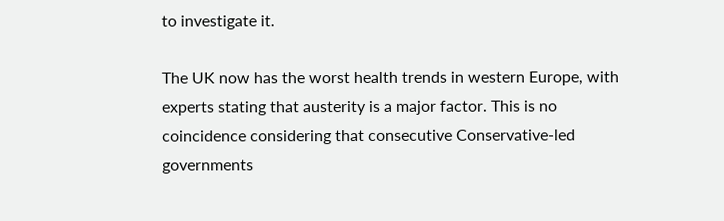to investigate it.

The UK now has the worst health trends in western Europe, with experts stating that austerity is a major factor. This is no coincidence considering that consecutive Conservative-led governments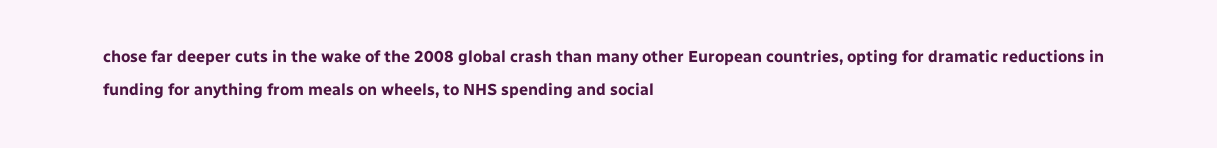chose far deeper cuts in the wake of the 2008 global crash than many other European countries, opting for dramatic reductions in funding for anything from meals on wheels, to NHS spending and social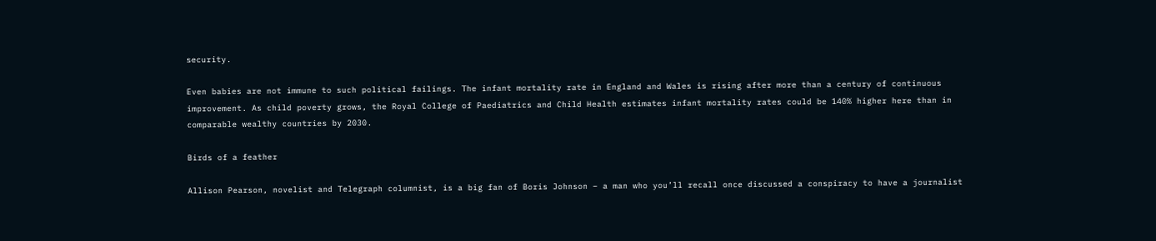security.

Even babies are not immune to such political failings. The infant mortality rate in England and Wales is rising after more than a century of continuous improvement. As child poverty grows, the Royal College of Paediatrics and Child Health estimates infant mortality rates could be 140% higher here than in comparable wealthy countries by 2030.

Birds of a feather

Allison Pearson, novelist and Telegraph columnist, is a big fan of Boris Johnson – a man who you’ll recall once discussed a conspiracy to have a journalist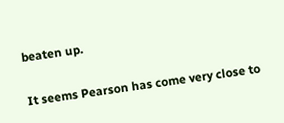beaten up.

It seems Pearson has come very close to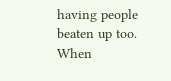having people beaten up too. When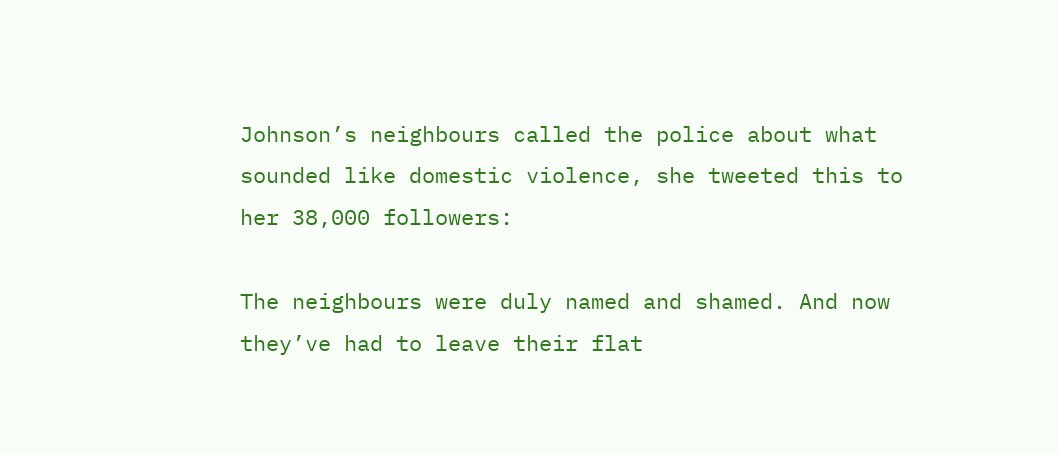Johnson’s neighbours called the police about what sounded like domestic violence, she tweeted this to her 38,000 followers:

The neighbours were duly named and shamed. And now they’ve had to leave their flat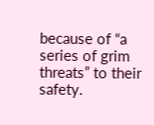because of “a series of grim threats” to their safety.